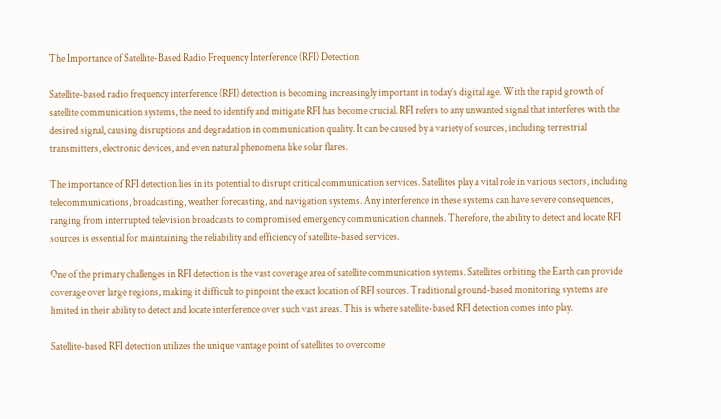The Importance of Satellite-Based Radio Frequency Interference (RFI) Detection

Satellite-based radio frequency interference (RFI) detection is becoming increasingly important in today’s digital age. With the rapid growth of satellite communication systems, the need to identify and mitigate RFI has become crucial. RFI refers to any unwanted signal that interferes with the desired signal, causing disruptions and degradation in communication quality. It can be caused by a variety of sources, including terrestrial transmitters, electronic devices, and even natural phenomena like solar flares.

The importance of RFI detection lies in its potential to disrupt critical communication services. Satellites play a vital role in various sectors, including telecommunications, broadcasting, weather forecasting, and navigation systems. Any interference in these systems can have severe consequences, ranging from interrupted television broadcasts to compromised emergency communication channels. Therefore, the ability to detect and locate RFI sources is essential for maintaining the reliability and efficiency of satellite-based services.

One of the primary challenges in RFI detection is the vast coverage area of satellite communication systems. Satellites orbiting the Earth can provide coverage over large regions, making it difficult to pinpoint the exact location of RFI sources. Traditional ground-based monitoring systems are limited in their ability to detect and locate interference over such vast areas. This is where satellite-based RFI detection comes into play.

Satellite-based RFI detection utilizes the unique vantage point of satellites to overcome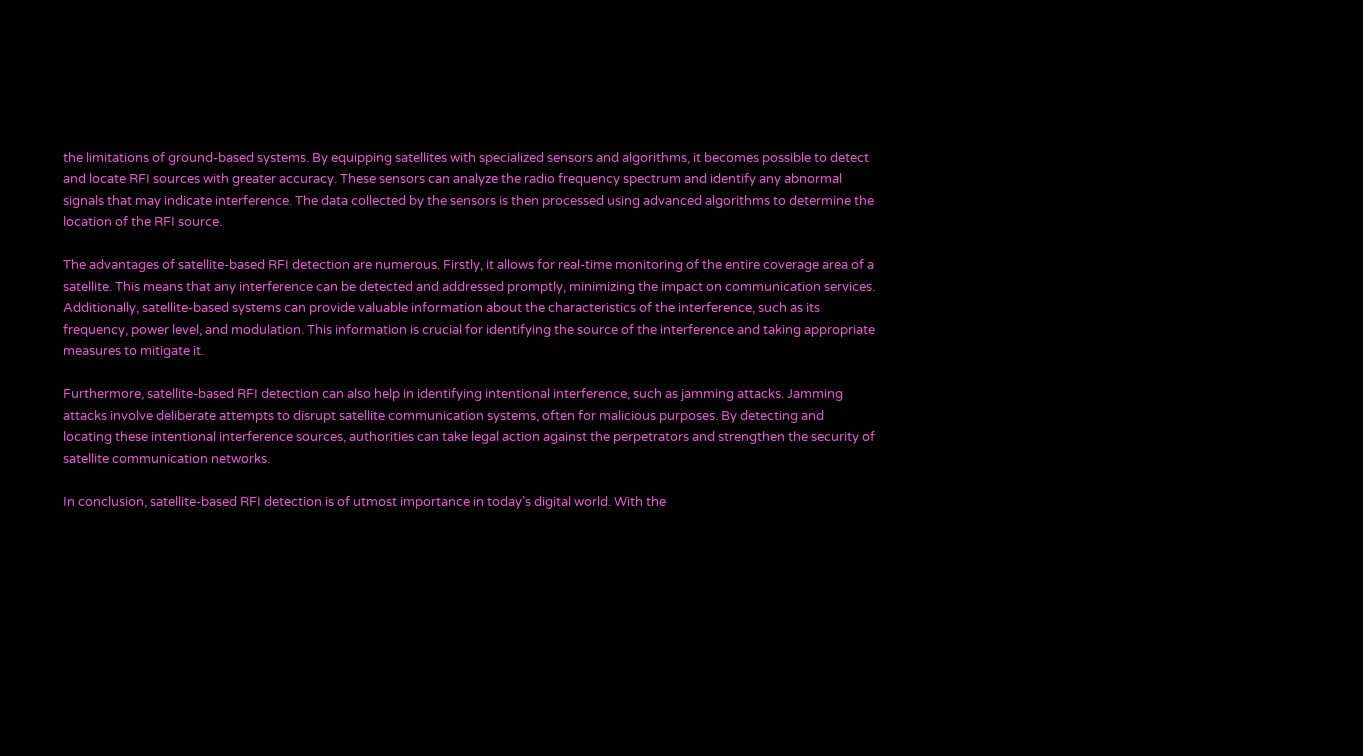the limitations of ground-based systems. By equipping satellites with specialized sensors and algorithms, it becomes possible to detect and locate RFI sources with greater accuracy. These sensors can analyze the radio frequency spectrum and identify any abnormal signals that may indicate interference. The data collected by the sensors is then processed using advanced algorithms to determine the location of the RFI source.

The advantages of satellite-based RFI detection are numerous. Firstly, it allows for real-time monitoring of the entire coverage area of a satellite. This means that any interference can be detected and addressed promptly, minimizing the impact on communication services. Additionally, satellite-based systems can provide valuable information about the characteristics of the interference, such as its frequency, power level, and modulation. This information is crucial for identifying the source of the interference and taking appropriate measures to mitigate it.

Furthermore, satellite-based RFI detection can also help in identifying intentional interference, such as jamming attacks. Jamming attacks involve deliberate attempts to disrupt satellite communication systems, often for malicious purposes. By detecting and locating these intentional interference sources, authorities can take legal action against the perpetrators and strengthen the security of satellite communication networks.

In conclusion, satellite-based RFI detection is of utmost importance in today’s digital world. With the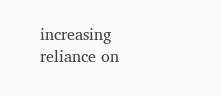increasing reliance on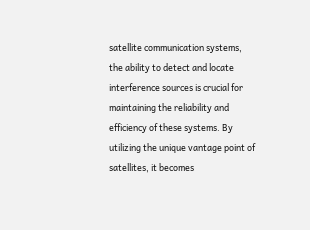satellite communication systems, the ability to detect and locate interference sources is crucial for maintaining the reliability and efficiency of these systems. By utilizing the unique vantage point of satellites, it becomes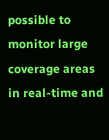possible to monitor large coverage areas in real-time and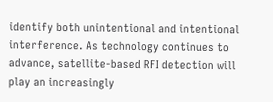identify both unintentional and intentional interference. As technology continues to advance, satellite-based RFI detection will play an increasingly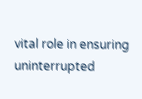vital role in ensuring uninterrupted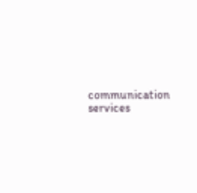communication services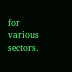for various sectors.